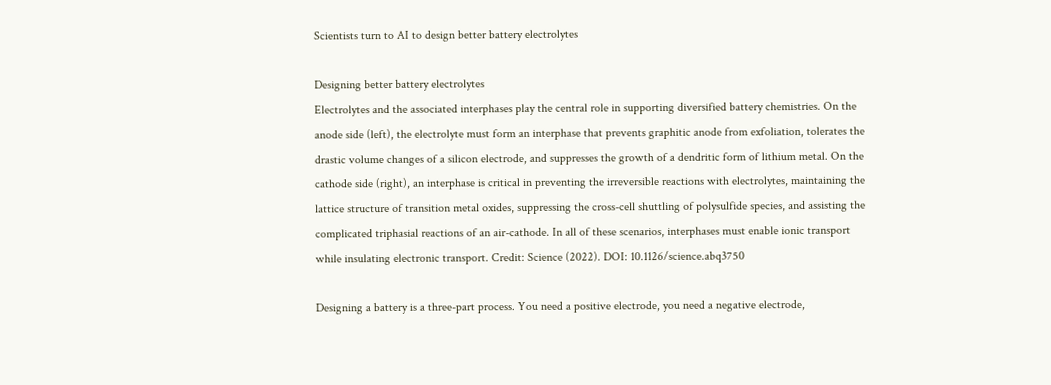Scientists turn to AI to design better battery electrolytes

Designing better battery electrolytes
Electrolytes and the associated interphases play the central role in supporting diversified battery chemistries. On the anode side (left), the electrolyte must form an interphase that prevents graphitic anode from exfoliation, tolerates the drastic volume changes of a silicon electrode, and suppresses the growth of a dendritic form of lithium metal. On the cathode side (right), an interphase is critical in preventing the irreversible reactions with electrolytes, maintaining the lattice structure of transition metal oxides, suppressing the cross-cell shuttling of polysulfide species, and assisting the complicated triphasial reactions of an air-cathode. In all of these scenarios, interphases must enable ionic transport while insulating electronic transport. Credit: Science (2022). DOI: 10.1126/science.abq3750

Designing a battery is a three-part process. You need a positive electrode, you need a negative electrode,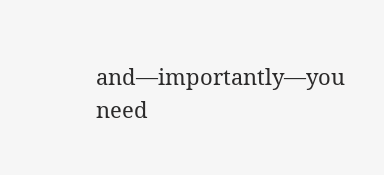and—importantly—you need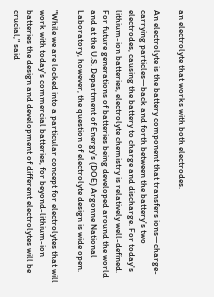an electrolyte that works with both electrodes.

An electrolyte is the battery component that transfers ions—charge-carrying particles—back and forth between the battery's two electrodes, causing the battery to charge and discharge. For today's lithium-ion batteries, electrolyte chemistry is relatively well-defined. For future generations of batteries being developed around the world and at the U.S. Department of Energy's (DOE) Argonne National Laboratory, however, the question of electrolyte design is wide open.

"While we are locked into a particular concept for electrolytes that will work with today's commercial batteries, for beyond-lithium-ion batteries the design and development of different electrolytes will be crucial," said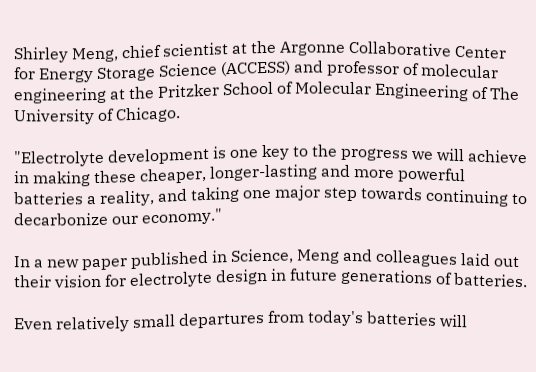Shirley Meng, chief scientist at the Argonne Collaborative Center for Energy Storage Science (ACCESS) and professor of molecular engineering at the Pritzker School of Molecular Engineering of The University of Chicago.

"Electrolyte development is one key to the progress we will achieve in making these cheaper, longer-lasting and more powerful batteries a reality, and taking one major step towards continuing to decarbonize our economy."

In a new paper published in Science, Meng and colleagues laid out their vision for electrolyte design in future generations of batteries.

Even relatively small departures from today's batteries will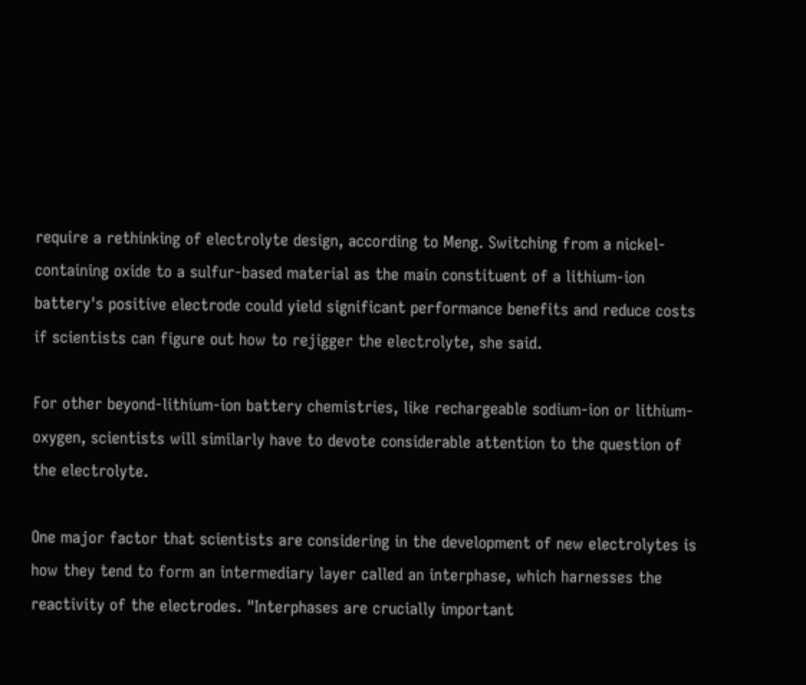require a rethinking of electrolyte design, according to Meng. Switching from a nickel-containing oxide to a sulfur-based material as the main constituent of a lithium-ion battery's positive electrode could yield significant performance benefits and reduce costs if scientists can figure out how to rejigger the electrolyte, she said.

For other beyond-lithium-ion battery chemistries, like rechargeable sodium-ion or lithium-oxygen, scientists will similarly have to devote considerable attention to the question of the electrolyte.

One major factor that scientists are considering in the development of new electrolytes is how they tend to form an intermediary layer called an interphase, which harnesses the reactivity of the electrodes. "Interphases are crucially important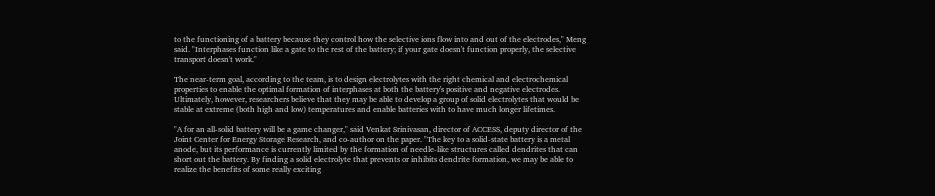to the functioning of a battery because they control how the selective ions flow into and out of the electrodes," Meng said. "Interphases function like a gate to the rest of the battery; if your gate doesn't function properly, the selective transport doesn't work."

The near-term goal, according to the team, is to design electrolytes with the right chemical and electrochemical properties to enable the optimal formation of interphases at both the battery's positive and negative electrodes. Ultimately, however, researchers believe that they may be able to develop a group of solid electrolytes that would be stable at extreme (both high and low) temperatures and enable batteries with to have much longer lifetimes.

"A for an all-solid battery will be a game changer," said Venkat Srinivasan, director of ACCESS, deputy director of the Joint Center for Energy Storage Research, and co-author on the paper. "The key to a solid-state battery is a metal anode, but its performance is currently limited by the formation of needle-like structures called dendrites that can short out the battery. By finding a solid electrolyte that prevents or inhibits dendrite formation, we may be able to realize the benefits of some really exciting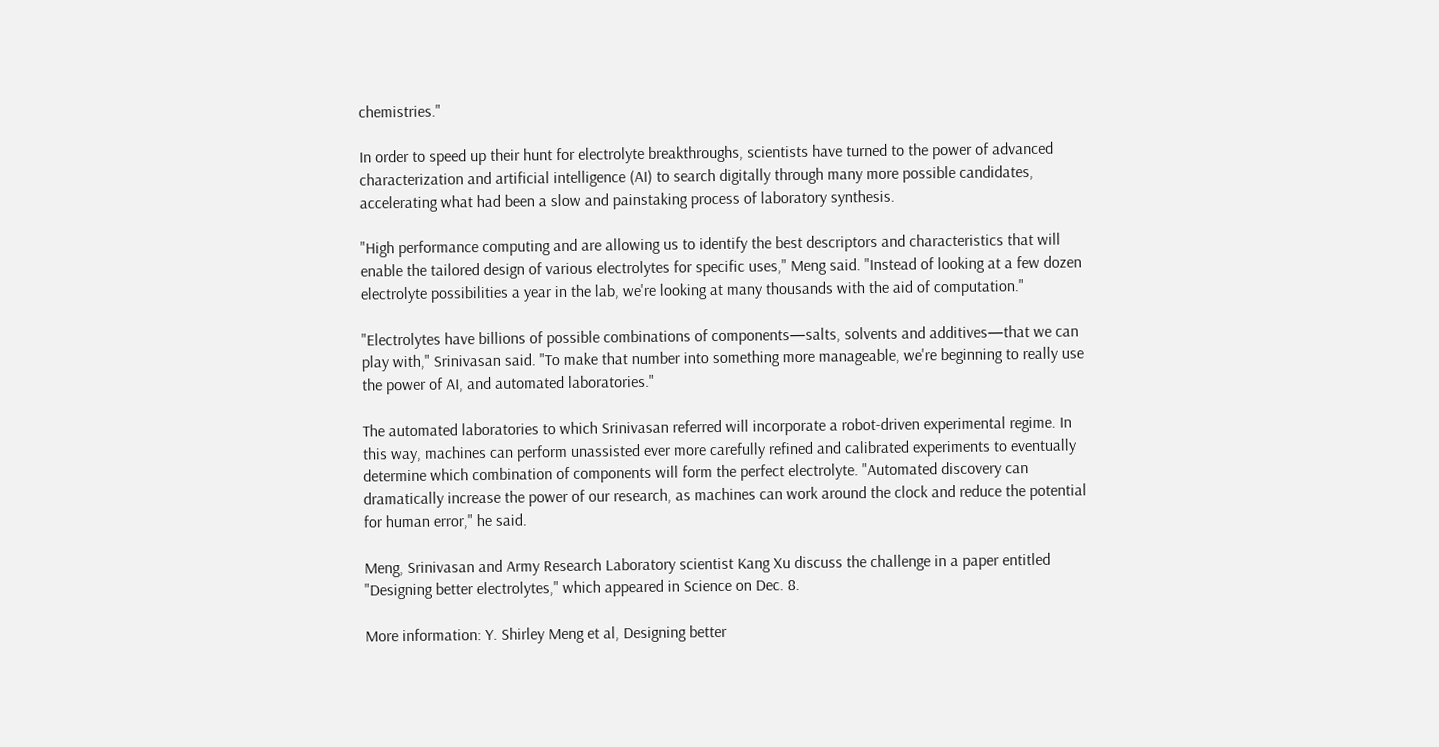chemistries."

In order to speed up their hunt for electrolyte breakthroughs, scientists have turned to the power of advanced characterization and artificial intelligence (AI) to search digitally through many more possible candidates, accelerating what had been a slow and painstaking process of laboratory synthesis.

"High performance computing and are allowing us to identify the best descriptors and characteristics that will enable the tailored design of various electrolytes for specific uses," Meng said. "Instead of looking at a few dozen electrolyte possibilities a year in the lab, we're looking at many thousands with the aid of computation."

"Electrolytes have billions of possible combinations of components—salts, solvents and additives—that we can play with," Srinivasan said. "To make that number into something more manageable, we're beginning to really use the power of AI, and automated laboratories."

The automated laboratories to which Srinivasan referred will incorporate a robot-driven experimental regime. In this way, machines can perform unassisted ever more carefully refined and calibrated experiments to eventually determine which combination of components will form the perfect electrolyte. "Automated discovery can dramatically increase the power of our research, as machines can work around the clock and reduce the potential for human error," he said.

Meng, Srinivasan and Army Research Laboratory scientist Kang Xu discuss the challenge in a paper entitled "Designing better electrolytes," which appeared in Science on Dec. 8.

More information: Y. Shirley Meng et al, Designing better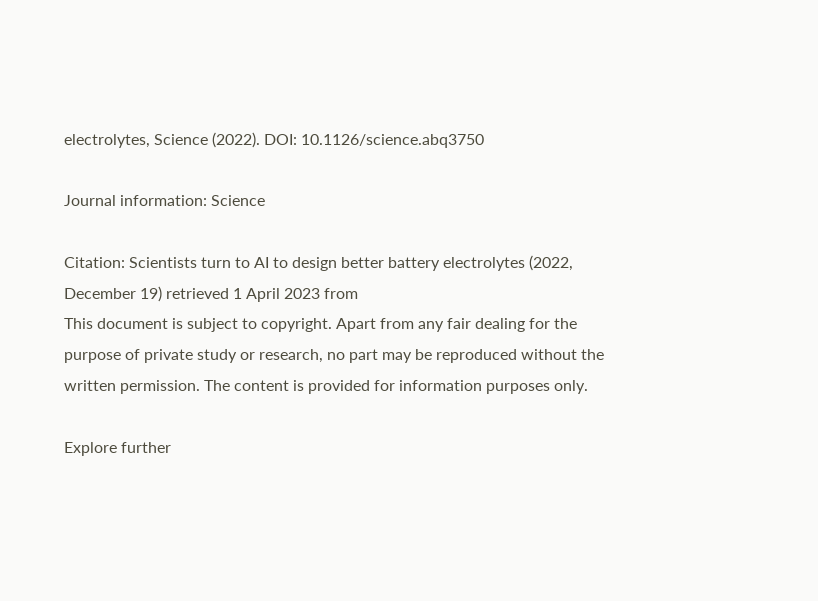electrolytes, Science (2022). DOI: 10.1126/science.abq3750

Journal information: Science

Citation: Scientists turn to AI to design better battery electrolytes (2022, December 19) retrieved 1 April 2023 from
This document is subject to copyright. Apart from any fair dealing for the purpose of private study or research, no part may be reproduced without the written permission. The content is provided for information purposes only.

Explore further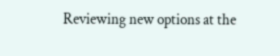Reviewing new options at the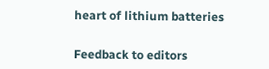heart of lithium batteries


Feedback to editors